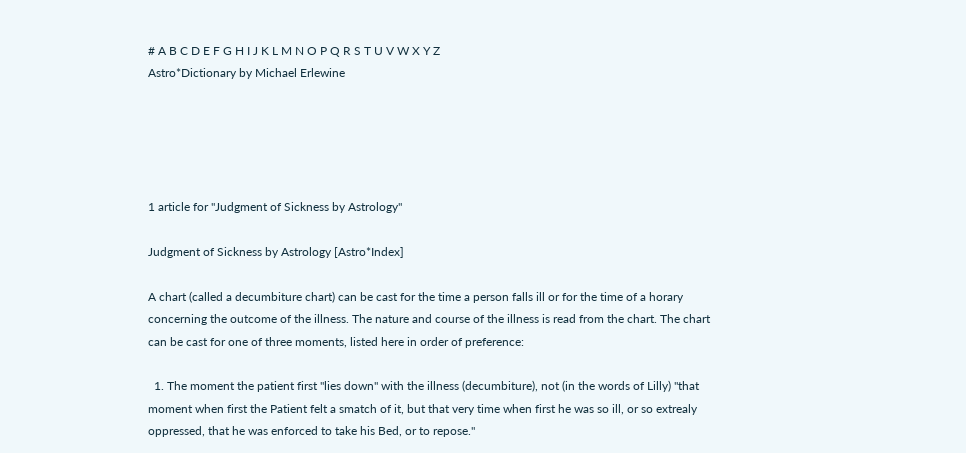# A B C D E F G H I J K L M N O P Q R S T U V W X Y Z
Astro*Dictionary by Michael Erlewine





1 article for "Judgment of Sickness by Astrology"

Judgment of Sickness by Astrology [Astro*Index]

A chart (called a decumbiture chart) can be cast for the time a person falls ill or for the time of a horary concerning the outcome of the illness. The nature and course of the illness is read from the chart. The chart can be cast for one of three moments, listed here in order of preference:

  1. The moment the patient first "lies down" with the illness (decumbiture), not (in the words of Lilly) "that moment when first the Patient felt a smatch of it, but that very time when first he was so ill, or so extrealy oppressed, that he was enforced to take his Bed, or to repose."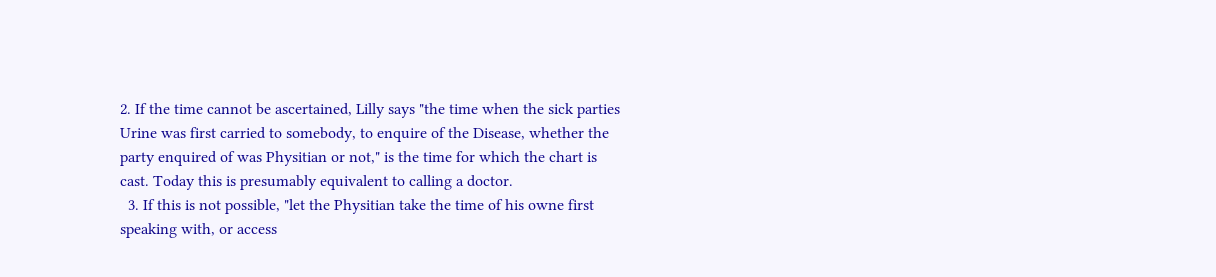2. If the time cannot be ascertained, Lilly says "the time when the sick parties Urine was first carried to somebody, to enquire of the Disease, whether the party enquired of was Physitian or not," is the time for which the chart is cast. Today this is presumably equivalent to calling a doctor.
  3. If this is not possible, "let the Physitian take the time of his owne first speaking with, or access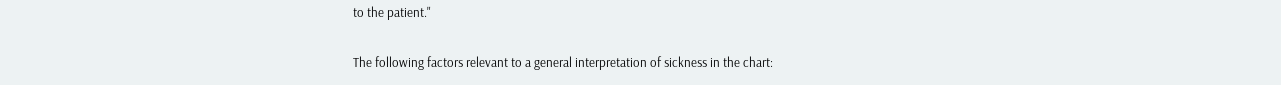to the patient."

The following factors relevant to a general interpretation of sickness in the chart: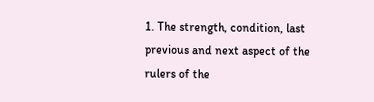1. The strength, condition, last previous and next aspect of the rulers of the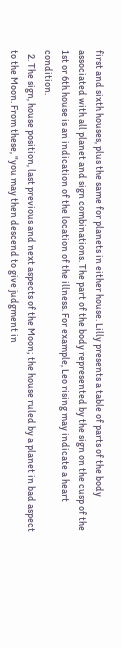first and sixth houses, plus the same for planets in either house. Lilly presents a table of parts of the body associated with all planet and sign combinations. The part of the body represented by the sign on the cusp of the 1st or 6th house is an indication of the location of the illness. For example, Leo rising may indicate a heart condition.
  2. The sign, house position, last previous and next aspects of the Moon; the house ruled by a planet in bad aspect to the Moon. From these, "you may then descend to give judgment in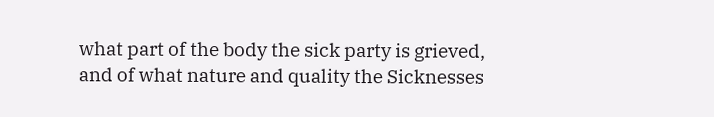what part of the body the sick party is grieved, and of what nature and quality the Sicknesses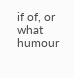if of, or what humour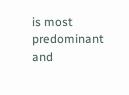is most predominant and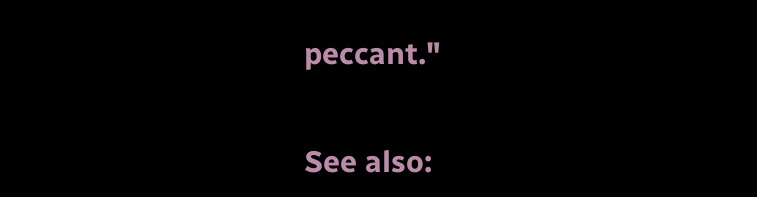peccant."


See also: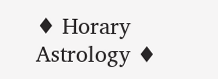♦ Horary Astrology ♦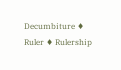Decumbiture ♦ Ruler ♦ Rulership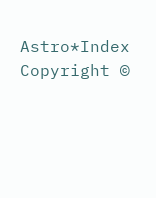Astro*Index Copyright ©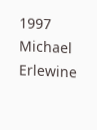1997 Michael Erlewine